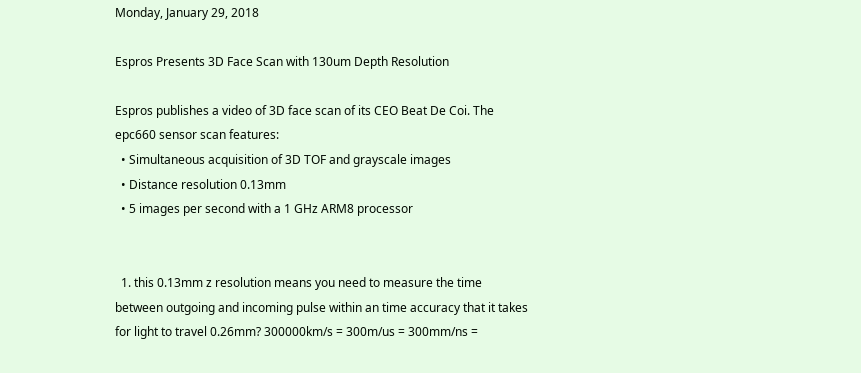Monday, January 29, 2018

Espros Presents 3D Face Scan with 130um Depth Resolution

Espros publishes a video of 3D face scan of its CEO Beat De Coi. The epc660 sensor scan features:
  • Simultaneous acquisition of 3D TOF and grayscale images
  • Distance resolution 0.13mm
  • 5 images per second with a 1 GHz ARM8 processor


  1. this 0.13mm z resolution means you need to measure the time between outgoing and incoming pulse within an time accuracy that it takes for light to travel 0.26mm? 300000km/s = 300m/us = 300mm/ns =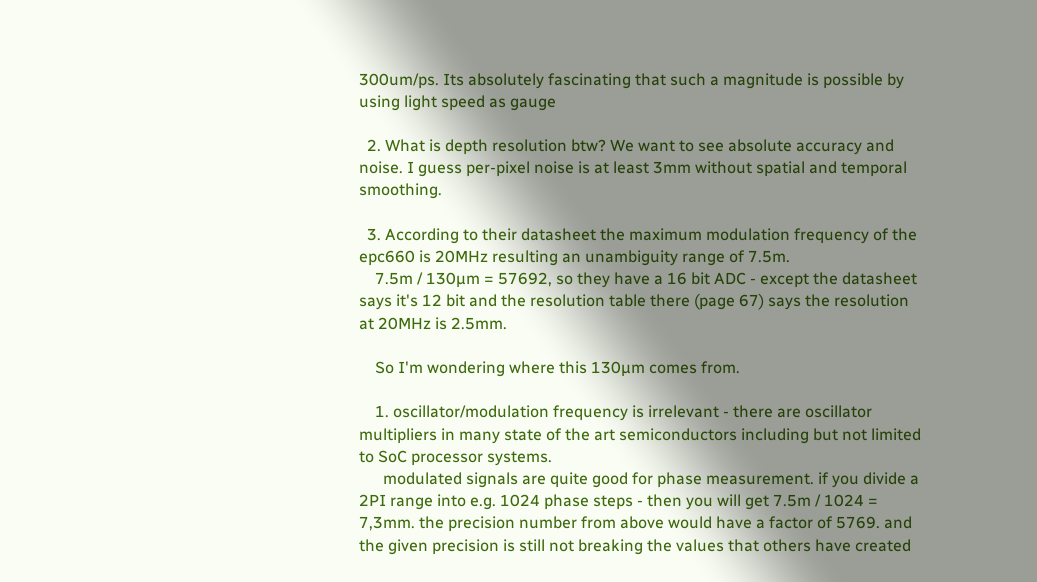300um/ps. Its absolutely fascinating that such a magnitude is possible by using light speed as gauge

  2. What is depth resolution btw? We want to see absolute accuracy and noise. I guess per-pixel noise is at least 3mm without spatial and temporal smoothing.

  3. According to their datasheet the maximum modulation frequency of the epc660 is 20MHz resulting an unambiguity range of 7.5m.
    7.5m / 130µm = 57692, so they have a 16 bit ADC - except the datasheet says it's 12 bit and the resolution table there (page 67) says the resolution at 20MHz is 2.5mm.

    So I'm wondering where this 130µm comes from.

    1. oscillator/modulation frequency is irrelevant - there are oscillator multipliers in many state of the art semiconductors including but not limited to SoC processor systems.
      modulated signals are quite good for phase measurement. if you divide a 2PI range into e.g. 1024 phase steps - then you will get 7.5m / 1024 = 7,3mm. the precision number from above would have a factor of 5769. and the given precision is still not breaking the values that others have created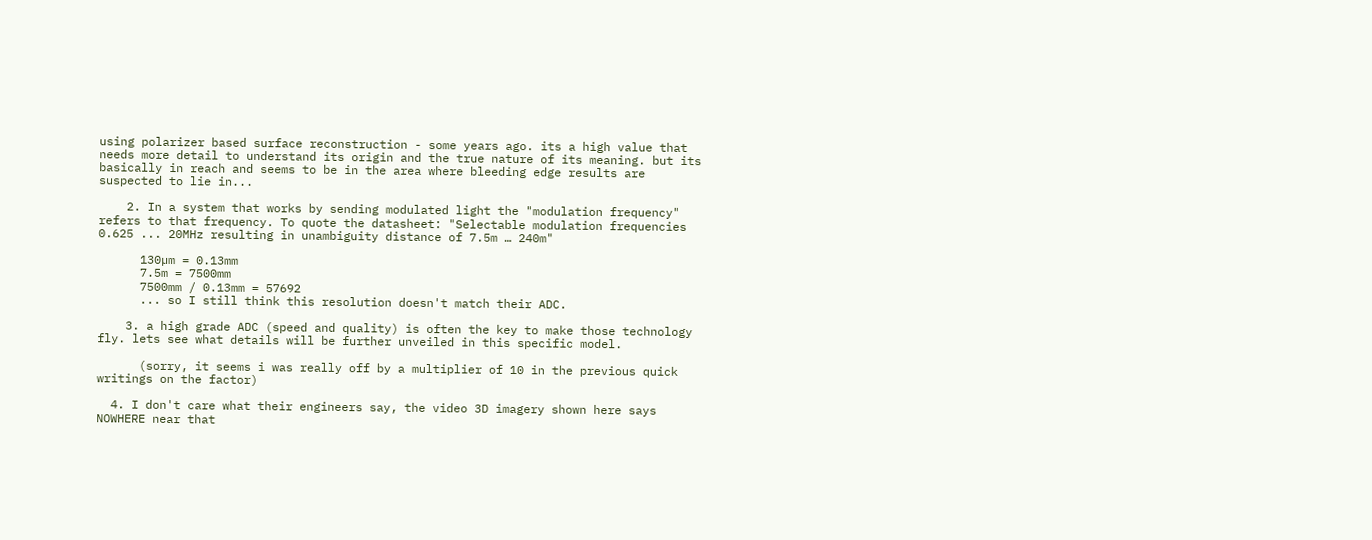using polarizer based surface reconstruction - some years ago. its a high value that needs more detail to understand its origin and the true nature of its meaning. but its basically in reach and seems to be in the area where bleeding edge results are suspected to lie in...

    2. In a system that works by sending modulated light the "modulation frequency" refers to that frequency. To quote the datasheet: "Selectable modulation frequencies 0.625 ... 20MHz resulting in unambiguity distance of 7.5m … 240m"

      130µm = 0.13mm
      7.5m = 7500mm
      7500mm / 0.13mm = 57692
      ... so I still think this resolution doesn't match their ADC.

    3. a high grade ADC (speed and quality) is often the key to make those technology fly. lets see what details will be further unveiled in this specific model.

      (sorry, it seems i was really off by a multiplier of 10 in the previous quick writings on the factor)

  4. I don't care what their engineers say, the video 3D imagery shown here says NOWHERE near that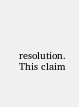resolution. This claim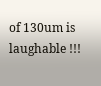of 130um is laughable !!!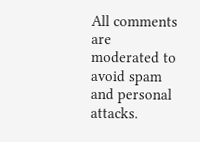All comments are moderated to avoid spam and personal attacks.